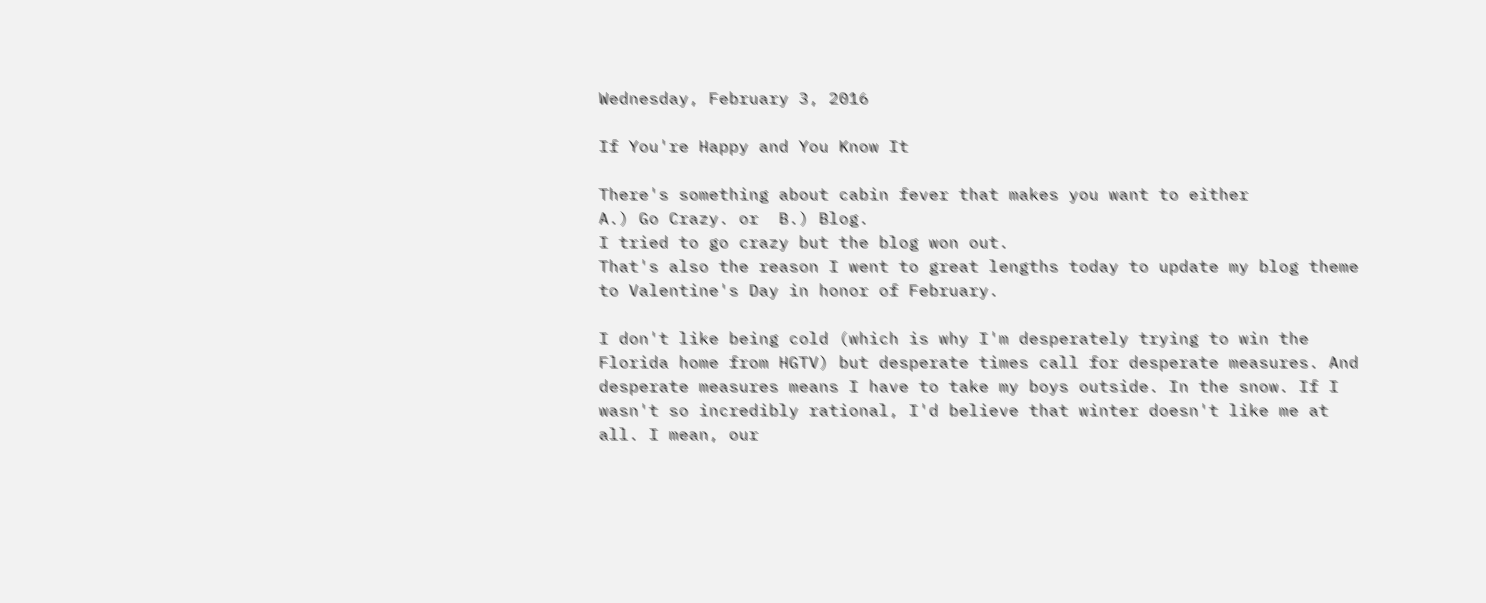Wednesday, February 3, 2016

If You're Happy and You Know It

There's something about cabin fever that makes you want to either
A.) Go Crazy. or  B.) Blog.
I tried to go crazy but the blog won out.
That's also the reason I went to great lengths today to update my blog theme to Valentine's Day in honor of February.

I don't like being cold (which is why I'm desperately trying to win the Florida home from HGTV) but desperate times call for desperate measures. And desperate measures means I have to take my boys outside. In the snow. If I wasn't so incredibly rational, I'd believe that winter doesn't like me at all. I mean, our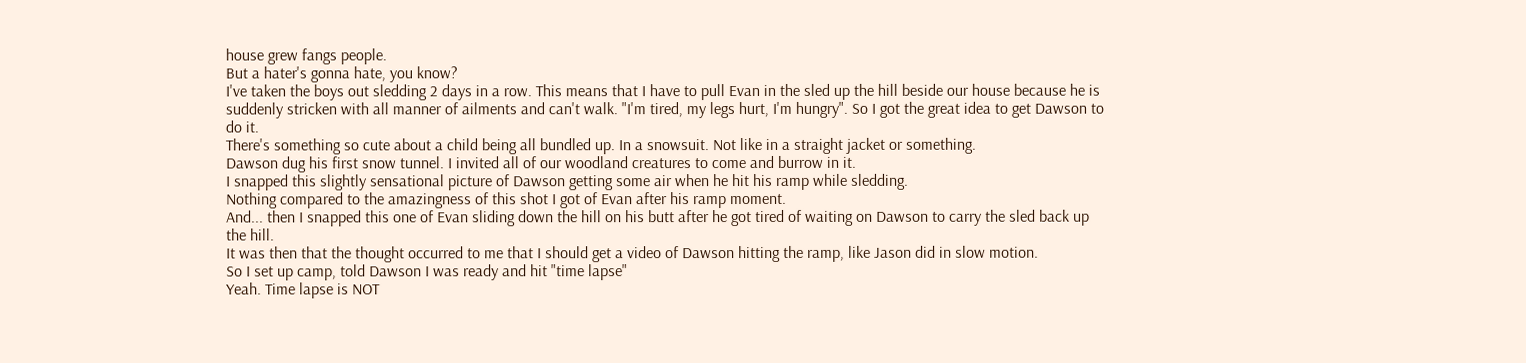house grew fangs people.
But a hater's gonna hate, you know?
I've taken the boys out sledding 2 days in a row. This means that I have to pull Evan in the sled up the hill beside our house because he is suddenly stricken with all manner of ailments and can't walk. "I'm tired, my legs hurt, I'm hungry". So I got the great idea to get Dawson to do it.
There's something so cute about a child being all bundled up. In a snowsuit. Not like in a straight jacket or something.
Dawson dug his first snow tunnel. I invited all of our woodland creatures to come and burrow in it.
I snapped this slightly sensational picture of Dawson getting some air when he hit his ramp while sledding.
Nothing compared to the amazingness of this shot I got of Evan after his ramp moment.
And... then I snapped this one of Evan sliding down the hill on his butt after he got tired of waiting on Dawson to carry the sled back up the hill.
It was then that the thought occurred to me that I should get a video of Dawson hitting the ramp, like Jason did in slow motion.
So I set up camp, told Dawson I was ready and hit "time lapse"
Yeah. Time lapse is NOT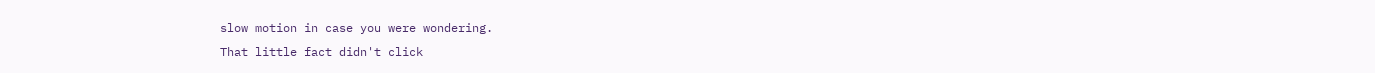slow motion in case you were wondering.
That little fact didn't click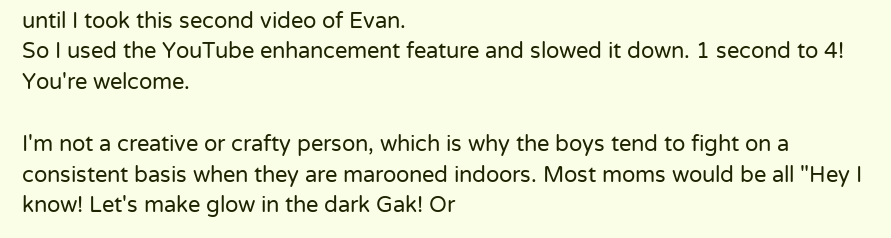until I took this second video of Evan.
So I used the YouTube enhancement feature and slowed it down. 1 second to 4!
You're welcome.

I'm not a creative or crafty person, which is why the boys tend to fight on a consistent basis when they are marooned indoors. Most moms would be all "Hey I know! Let's make glow in the dark Gak! Or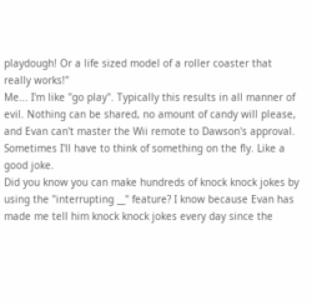playdough! Or a life sized model of a roller coaster that really works!"
Me... I'm like "go play". Typically this results in all manner of evil. Nothing can be shared, no amount of candy will please, and Evan can't master the Wii remote to Dawson's approval. Sometimes I'll have to think of something on the fly. Like a good joke.
Did you know you can make hundreds of knock knock jokes by using the "interrupting __" feature? I know because Evan has made me tell him knock knock jokes every day since the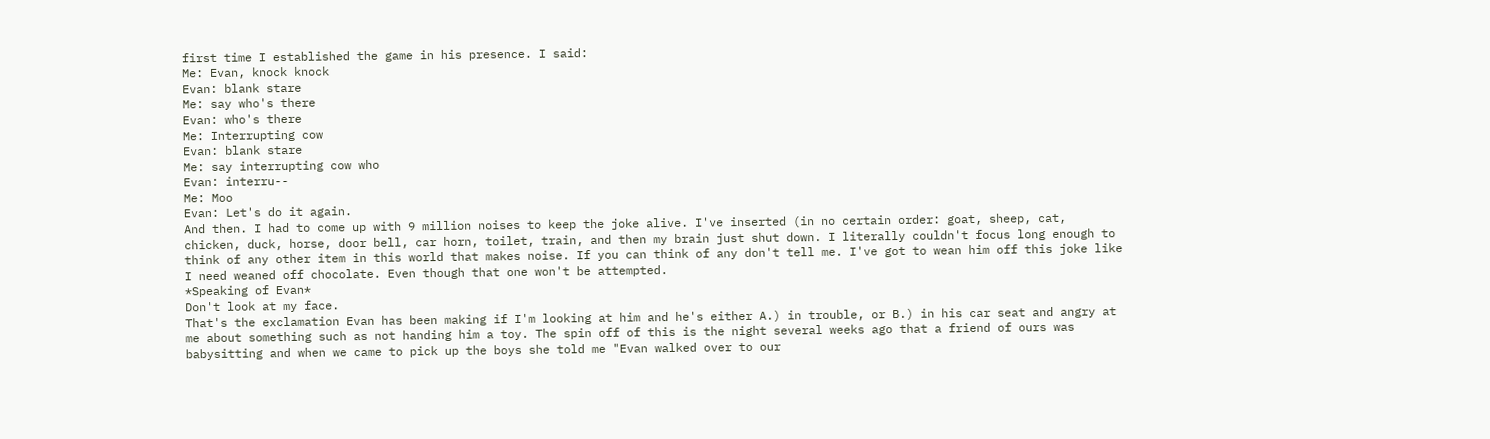first time I established the game in his presence. I said:
Me: Evan, knock knock
Evan: blank stare
Me: say who's there
Evan: who's there
Me: Interrupting cow
Evan: blank stare
Me: say interrupting cow who
Evan: interru--
Me: Moo
Evan: Let's do it again.
And then. I had to come up with 9 million noises to keep the joke alive. I've inserted (in no certain order: goat, sheep, cat, chicken, duck, horse, door bell, car horn, toilet, train, and then my brain just shut down. I literally couldn't focus long enough to think of any other item in this world that makes noise. If you can think of any don't tell me. I've got to wean him off this joke like I need weaned off chocolate. Even though that one won't be attempted.
*Speaking of Evan*
Don't look at my face.
That's the exclamation Evan has been making if I'm looking at him and he's either A.) in trouble, or B.) in his car seat and angry at me about something such as not handing him a toy. The spin off of this is the night several weeks ago that a friend of ours was babysitting and when we came to pick up the boys she told me "Evan walked over to our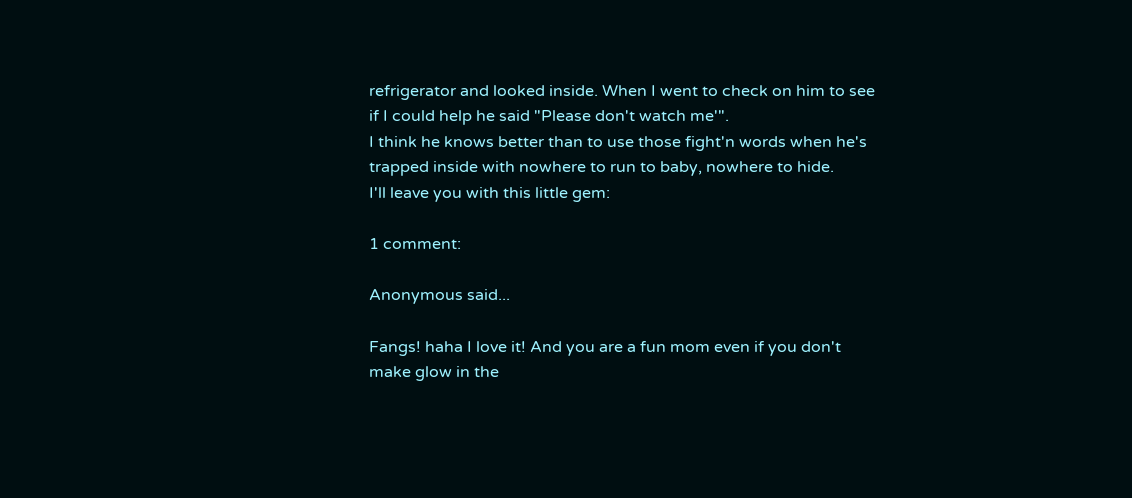refrigerator and looked inside. When I went to check on him to see if I could help he said "Please don't watch me'".
I think he knows better than to use those fight'n words when he's trapped inside with nowhere to run to baby, nowhere to hide.
I'll leave you with this little gem:

1 comment:

Anonymous said...

Fangs! haha I love it! And you are a fun mom even if you don't make glow in the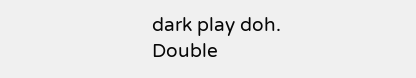dark play doh. Double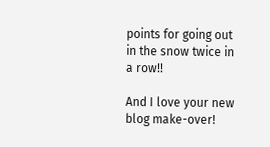points for going out in the snow twice in a row!!

And I love your new blog make-over!